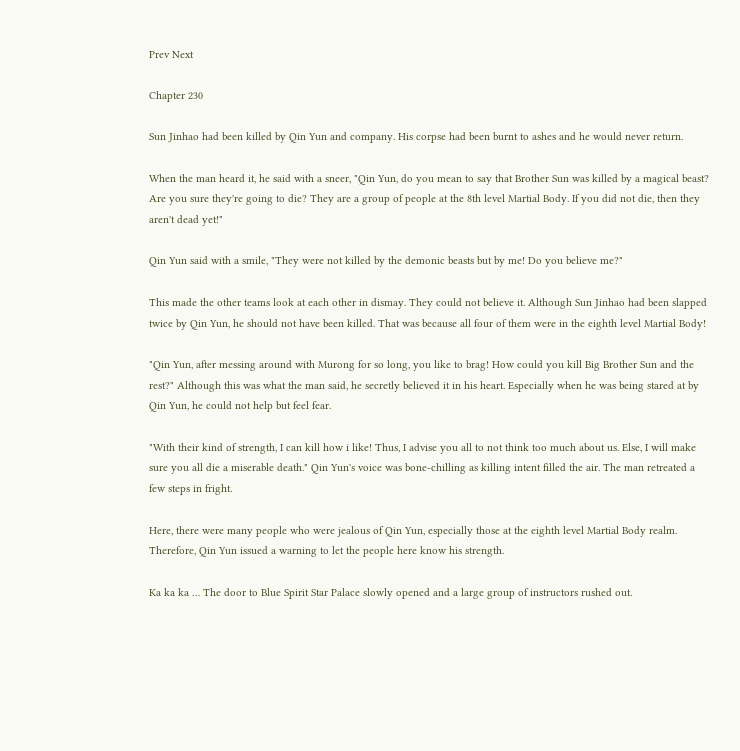Prev Next

Chapter 230

Sun Jinhao had been killed by Qin Yun and company. His corpse had been burnt to ashes and he would never return.

When the man heard it, he said with a sneer, "Qin Yun, do you mean to say that Brother Sun was killed by a magical beast? Are you sure they're going to die? They are a group of people at the 8th level Martial Body. If you did not die, then they aren't dead yet!"

Qin Yun said with a smile, "They were not killed by the demonic beasts but by me! Do you believe me?"

This made the other teams look at each other in dismay. They could not believe it. Although Sun Jinhao had been slapped twice by Qin Yun, he should not have been killed. That was because all four of them were in the eighth level Martial Body!

"Qin Yun, after messing around with Murong for so long, you like to brag! How could you kill Big Brother Sun and the rest?" Although this was what the man said, he secretly believed it in his heart. Especially when he was being stared at by Qin Yun, he could not help but feel fear.

"With their kind of strength, I can kill how i like! Thus, I advise you all to not think too much about us. Else, I will make sure you all die a miserable death." Qin Yun's voice was bone-chilling as killing intent filled the air. The man retreated a few steps in fright.

Here, there were many people who were jealous of Qin Yun, especially those at the eighth level Martial Body realm. Therefore, Qin Yun issued a warning to let the people here know his strength.

Ka ka ka … The door to Blue Spirit Star Palace slowly opened and a large group of instructors rushed out.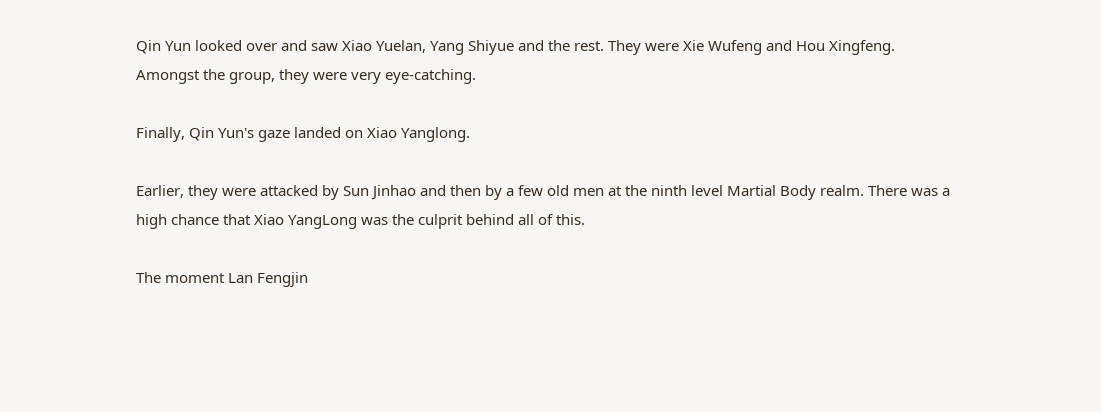Qin Yun looked over and saw Xiao Yuelan, Yang Shiyue and the rest. They were Xie Wufeng and Hou Xingfeng. Amongst the group, they were very eye-catching.

Finally, Qin Yun's gaze landed on Xiao Yanglong.

Earlier, they were attacked by Sun Jinhao and then by a few old men at the ninth level Martial Body realm. There was a high chance that Xiao YangLong was the culprit behind all of this.

The moment Lan Fengjin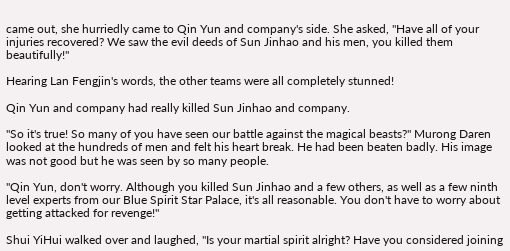came out, she hurriedly came to Qin Yun and company's side. She asked, "Have all of your injuries recovered? We saw the evil deeds of Sun Jinhao and his men, you killed them beautifully!"

Hearing Lan Fengjin's words, the other teams were all completely stunned!

Qin Yun and company had really killed Sun Jinhao and company.

"So it's true! So many of you have seen our battle against the magical beasts?" Murong Daren looked at the hundreds of men and felt his heart break. He had been beaten badly. His image was not good but he was seen by so many people.

"Qin Yun, don't worry. Although you killed Sun Jinhao and a few others, as well as a few ninth level experts from our Blue Spirit Star Palace, it's all reasonable. You don't have to worry about getting attacked for revenge!"

Shui YiHui walked over and laughed, "Is your martial spirit alright? Have you considered joining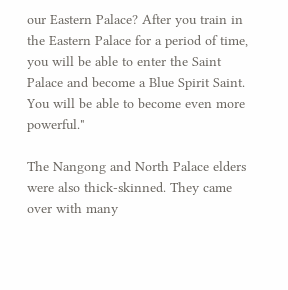our Eastern Palace? After you train in the Eastern Palace for a period of time, you will be able to enter the Saint Palace and become a Blue Spirit Saint. You will be able to become even more powerful."

The Nangong and North Palace elders were also thick-skinned. They came over with many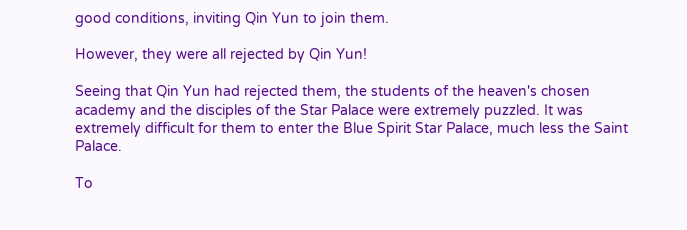good conditions, inviting Qin Yun to join them.

However, they were all rejected by Qin Yun!

Seeing that Qin Yun had rejected them, the students of the heaven's chosen academy and the disciples of the Star Palace were extremely puzzled. It was extremely difficult for them to enter the Blue Spirit Star Palace, much less the Saint Palace.

To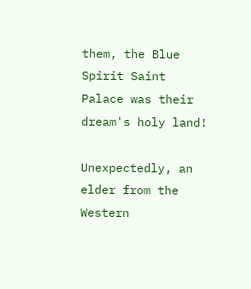them, the Blue Spirit Saint Palace was their dream's holy land!

Unexpectedly, an elder from the Western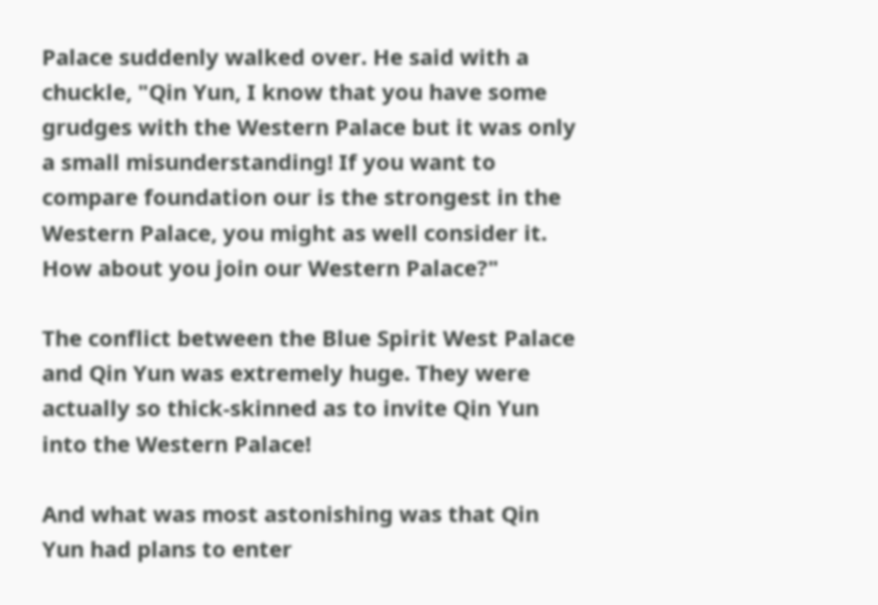Palace suddenly walked over. He said with a chuckle, "Qin Yun, I know that you have some grudges with the Western Palace but it was only a small misunderstanding! If you want to compare foundation our is the strongest in the Western Palace, you might as well consider it. How about you join our Western Palace?"

The conflict between the Blue Spirit West Palace and Qin Yun was extremely huge. They were actually so thick-skinned as to invite Qin Yun into the Western Palace!

And what was most astonishing was that Qin Yun had plans to enter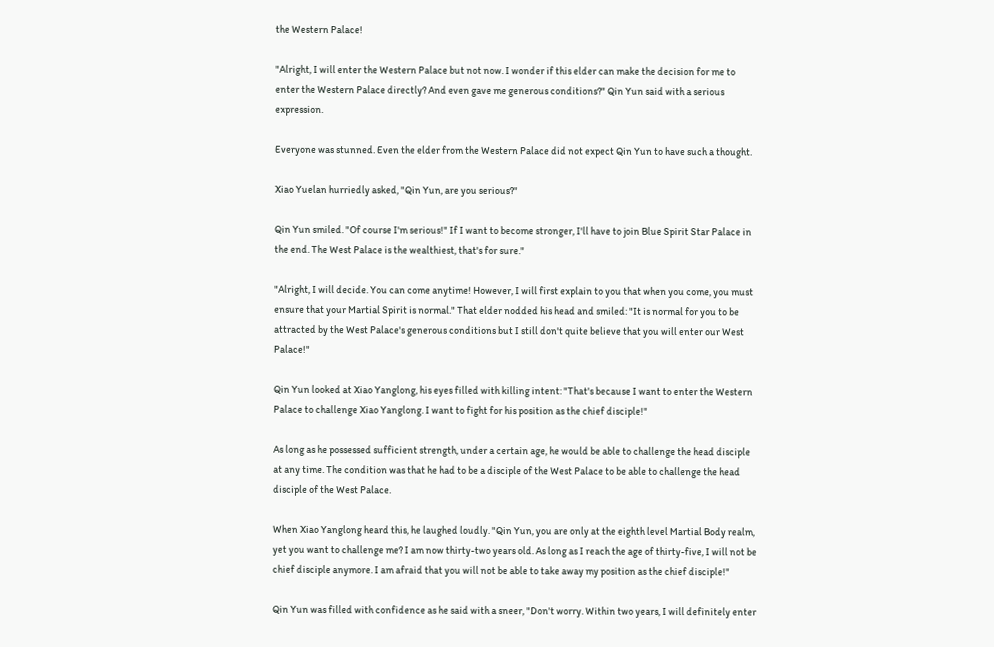the Western Palace!

"Alright, I will enter the Western Palace but not now. I wonder if this elder can make the decision for me to enter the Western Palace directly? And even gave me generous conditions?" Qin Yun said with a serious expression.

Everyone was stunned. Even the elder from the Western Palace did not expect Qin Yun to have such a thought.

Xiao Yuelan hurriedly asked, "Qin Yun, are you serious?"

Qin Yun smiled. "Of course I'm serious!" If I want to become stronger, I'll have to join Blue Spirit Star Palace in the end. The West Palace is the wealthiest, that's for sure."

"Alright, I will decide. You can come anytime! However, I will first explain to you that when you come, you must ensure that your Martial Spirit is normal." That elder nodded his head and smiled: "It is normal for you to be attracted by the West Palace's generous conditions but I still don't quite believe that you will enter our West Palace!"

Qin Yun looked at Xiao Yanglong, his eyes filled with killing intent: "That's because I want to enter the Western Palace to challenge Xiao Yanglong. I want to fight for his position as the chief disciple!"

As long as he possessed sufficient strength, under a certain age, he would be able to challenge the head disciple at any time. The condition was that he had to be a disciple of the West Palace to be able to challenge the head disciple of the West Palace.

When Xiao Yanglong heard this, he laughed loudly. "Qin Yun, you are only at the eighth level Martial Body realm, yet you want to challenge me? I am now thirty-two years old. As long as I reach the age of thirty-five, I will not be chief disciple anymore. I am afraid that you will not be able to take away my position as the chief disciple!"

Qin Yun was filled with confidence as he said with a sneer, "Don't worry. Within two years, I will definitely enter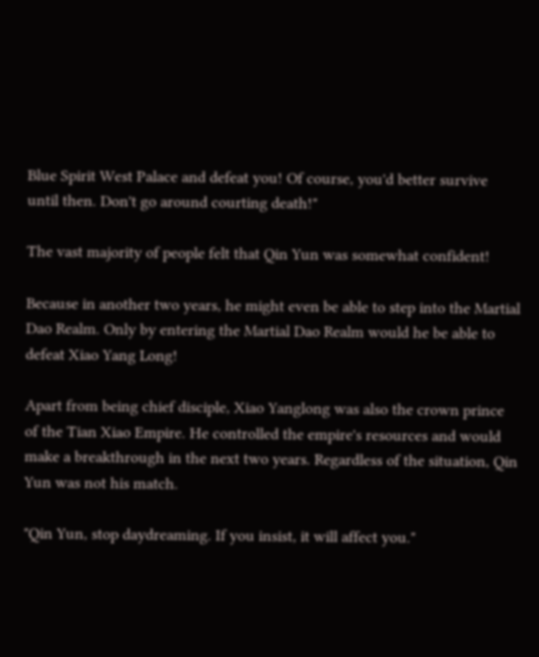Blue Spirit West Palace and defeat you! Of course, you'd better survive until then. Don't go around courting death!"

The vast majority of people felt that Qin Yun was somewhat confident!

Because in another two years, he might even be able to step into the Martial Dao Realm. Only by entering the Martial Dao Realm would he be able to defeat Xiao Yang Long!

Apart from being chief disciple, Xiao Yanglong was also the crown prince of the Tian Xiao Empire. He controlled the empire's resources and would make a breakthrough in the next two years. Regardless of the situation, Qin Yun was not his match.

"Qin Yun, stop daydreaming. If you insist, it will affect you."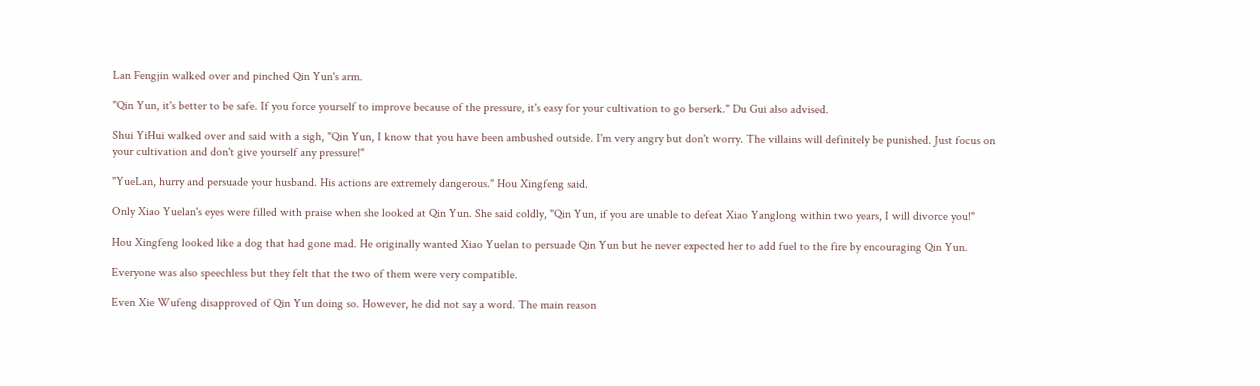Lan Fengjin walked over and pinched Qin Yun's arm.

"Qin Yun, it's better to be safe. If you force yourself to improve because of the pressure, it's easy for your cultivation to go berserk." Du Gui also advised.

Shui YiHui walked over and said with a sigh, "Qin Yun, I know that you have been ambushed outside. I'm very angry but don't worry. The villains will definitely be punished. Just focus on your cultivation and don't give yourself any pressure!"

"YueLan, hurry and persuade your husband. His actions are extremely dangerous." Hou Xingfeng said.

Only Xiao Yuelan's eyes were filled with praise when she looked at Qin Yun. She said coldly, "Qin Yun, if you are unable to defeat Xiao Yanglong within two years, I will divorce you!"

Hou Xingfeng looked like a dog that had gone mad. He originally wanted Xiao Yuelan to persuade Qin Yun but he never expected her to add fuel to the fire by encouraging Qin Yun.

Everyone was also speechless but they felt that the two of them were very compatible.

Even Xie Wufeng disapproved of Qin Yun doing so. However, he did not say a word. The main reason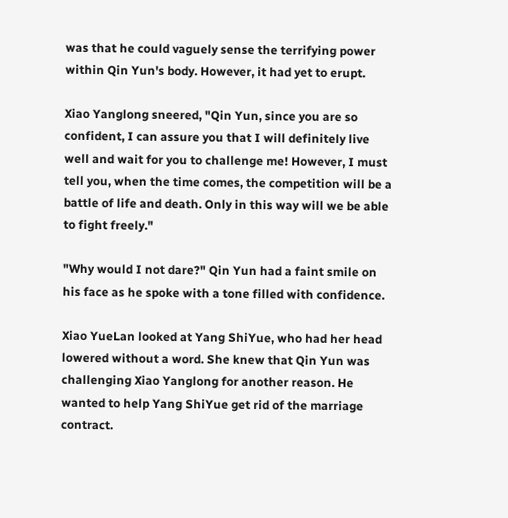was that he could vaguely sense the terrifying power within Qin Yun's body. However, it had yet to erupt.

Xiao Yanglong sneered, "Qin Yun, since you are so confident, I can assure you that I will definitely live well and wait for you to challenge me! However, I must tell you, when the time comes, the competition will be a battle of life and death. Only in this way will we be able to fight freely."

"Why would I not dare?" Qin Yun had a faint smile on his face as he spoke with a tone filled with confidence.

Xiao YueLan looked at Yang ShiYue, who had her head lowered without a word. She knew that Qin Yun was challenging Xiao Yanglong for another reason. He wanted to help Yang ShiYue get rid of the marriage contract.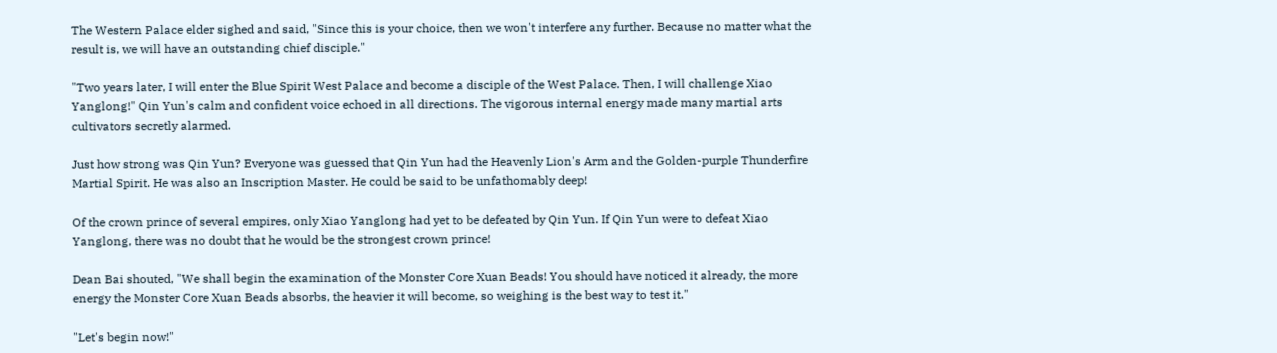The Western Palace elder sighed and said, "Since this is your choice, then we won't interfere any further. Because no matter what the result is, we will have an outstanding chief disciple."

"Two years later, I will enter the Blue Spirit West Palace and become a disciple of the West Palace. Then, I will challenge Xiao Yanglong!" Qin Yun's calm and confident voice echoed in all directions. The vigorous internal energy made many martial arts cultivators secretly alarmed.

Just how strong was Qin Yun? Everyone was guessed that Qin Yun had the Heavenly Lion's Arm and the Golden-purple Thunderfire Martial Spirit. He was also an Inscription Master. He could be said to be unfathomably deep!

Of the crown prince of several empires, only Xiao Yanglong had yet to be defeated by Qin Yun. If Qin Yun were to defeat Xiao Yanglong, there was no doubt that he would be the strongest crown prince!

Dean Bai shouted, "We shall begin the examination of the Monster Core Xuan Beads! You should have noticed it already, the more energy the Monster Core Xuan Beads absorbs, the heavier it will become, so weighing is the best way to test it."

"Let's begin now!"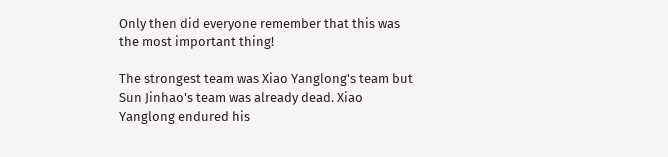Only then did everyone remember that this was the most important thing!

The strongest team was Xiao Yanglong's team but Sun Jinhao's team was already dead. Xiao Yanglong endured his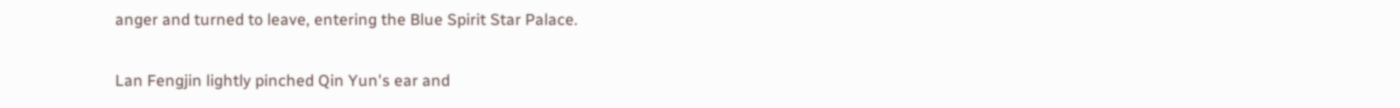anger and turned to leave, entering the Blue Spirit Star Palace.

Lan Fengjin lightly pinched Qin Yun's ear and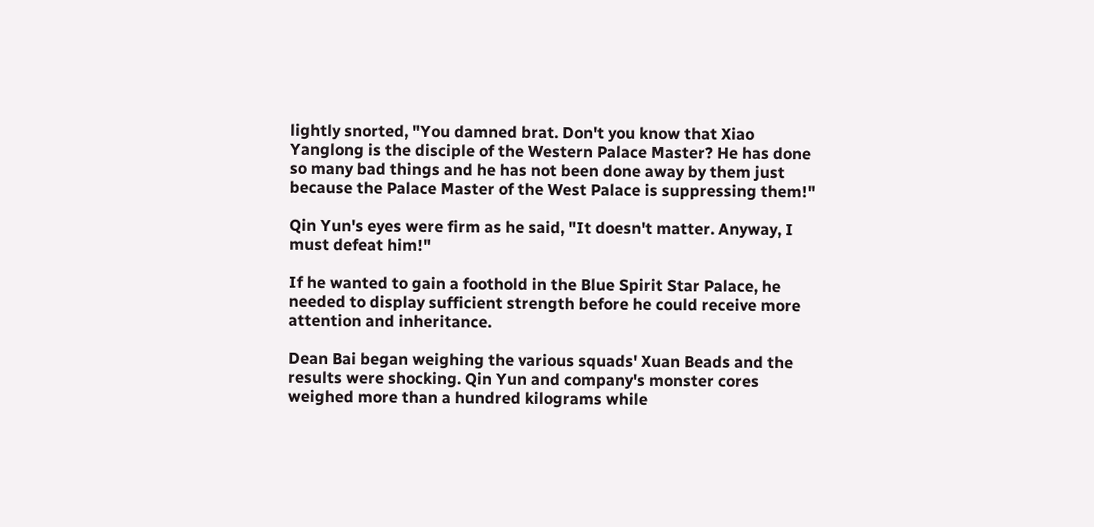lightly snorted, "You damned brat. Don't you know that Xiao Yanglong is the disciple of the Western Palace Master? He has done so many bad things and he has not been done away by them just because the Palace Master of the West Palace is suppressing them!"

Qin Yun's eyes were firm as he said, "It doesn't matter. Anyway, I must defeat him!"

If he wanted to gain a foothold in the Blue Spirit Star Palace, he needed to display sufficient strength before he could receive more attention and inheritance.

Dean Bai began weighing the various squads' Xuan Beads and the results were shocking. Qin Yun and company's monster cores weighed more than a hundred kilograms while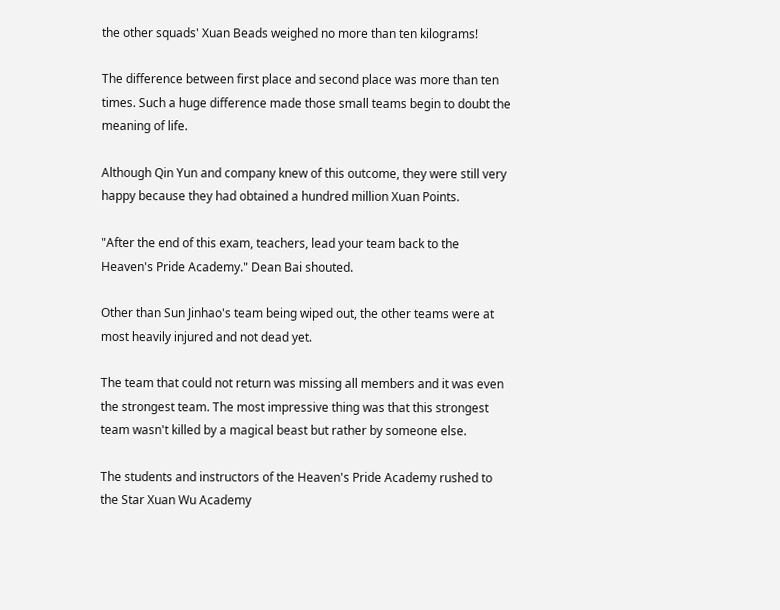the other squads' Xuan Beads weighed no more than ten kilograms!

The difference between first place and second place was more than ten times. Such a huge difference made those small teams begin to doubt the meaning of life.

Although Qin Yun and company knew of this outcome, they were still very happy because they had obtained a hundred million Xuan Points.

"After the end of this exam, teachers, lead your team back to the Heaven's Pride Academy." Dean Bai shouted.

Other than Sun Jinhao's team being wiped out, the other teams were at most heavily injured and not dead yet.

The team that could not return was missing all members and it was even the strongest team. The most impressive thing was that this strongest team wasn't killed by a magical beast but rather by someone else.

The students and instructors of the Heaven's Pride Academy rushed to the Star Xuan Wu Academy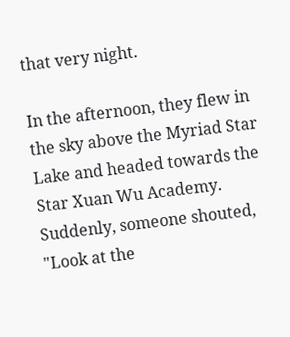that very night.

In the afternoon, they flew in the sky above the Myriad Star Lake and headed towards the Star Xuan Wu Academy. Suddenly, someone shouted, "Look at the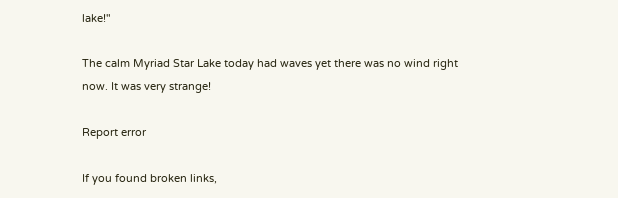lake!"

The calm Myriad Star Lake today had waves yet there was no wind right now. It was very strange!

Report error

If you found broken links,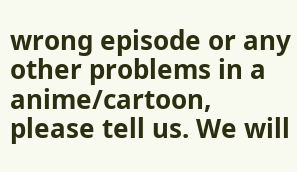wrong episode or any other problems in a anime/cartoon, please tell us. We will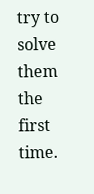try to solve them the first time.